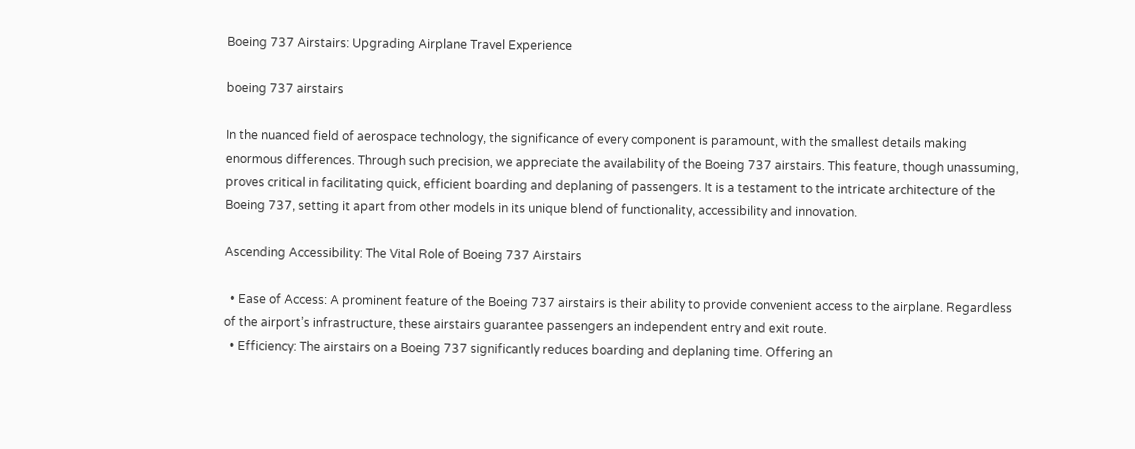Boeing 737 Airstairs: Upgrading Airplane Travel Experience

boeing 737 airstairs

In the nuanced field of aerospace technology, the significance of every component is paramount, with the smallest details making enormous differences. Through such precision, we appreciate the availability of the Boeing 737 airstairs. This feature, though unassuming, proves critical in facilitating quick, efficient boarding and deplaning of passengers. It is a testament to the intricate architecture of the Boeing 737, setting it apart from other models in its unique blend of functionality, accessibility and innovation.

Ascending Accessibility: The Vital Role of Boeing 737 Airstairs

  • Ease of Access: A prominent feature of the Boeing 737 airstairs is their ability to provide convenient access to the airplane. Regardless of the airport’s infrastructure, these airstairs guarantee passengers an independent entry and exit route.
  • Efficiency: The airstairs on a Boeing 737 significantly reduces boarding and deplaning time. Offering an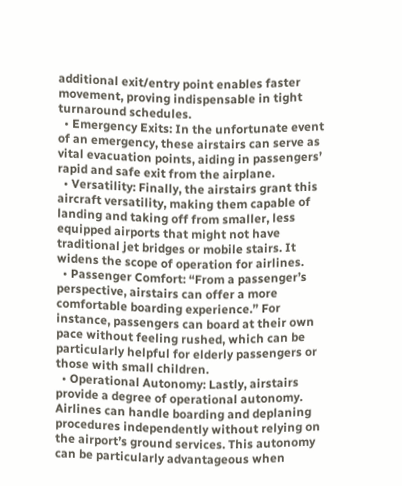additional exit/entry point enables faster movement, proving indispensable in tight turnaround schedules.
  • Emergency Exits: In the unfortunate event of an emergency, these airstairs can serve as vital evacuation points, aiding in passengers’ rapid and safe exit from the airplane.
  • Versatility: Finally, the airstairs grant this aircraft versatility, making them capable of landing and taking off from smaller, less equipped airports that might not have traditional jet bridges or mobile stairs. It widens the scope of operation for airlines.
  • Passenger Comfort: “From a passenger’s perspective, airstairs can offer a more comfortable boarding experience.” For instance, passengers can board at their own pace without feeling rushed, which can be particularly helpful for elderly passengers or those with small children.
  • Operational Autonomy: Lastly, airstairs provide a degree of operational autonomy. Airlines can handle boarding and deplaning procedures independently without relying on the airport’s ground services. This autonomy can be particularly advantageous when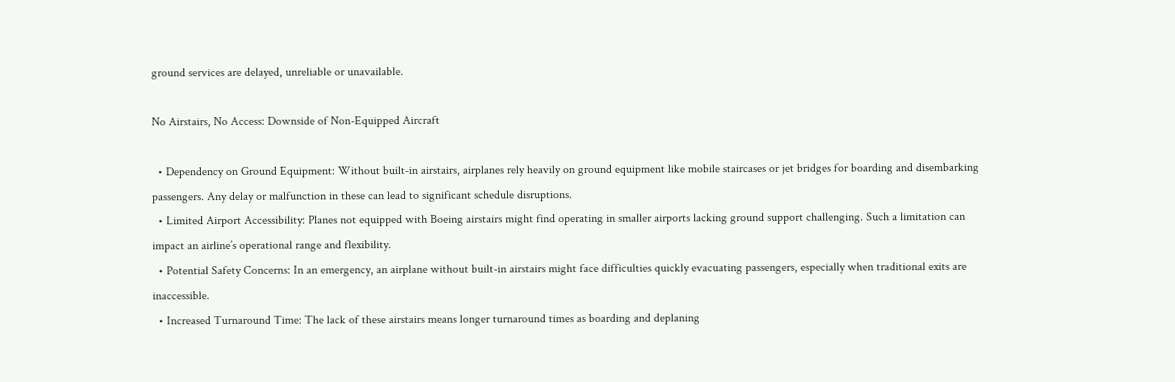ground services are delayed, unreliable or unavailable.

No Airstairs, No Access: Downside of Non-Equipped Aircraft

  • Dependency on Ground Equipment: Without built-in airstairs, airplanes rely heavily on ground equipment like mobile staircases or jet bridges for boarding and disembarking passengers. Any delay or malfunction in these can lead to significant schedule disruptions.
  • Limited Airport Accessibility: Planes not equipped with Boeing airstairs might find operating in smaller airports lacking ground support challenging. Such a limitation can impact an airline’s operational range and flexibility.
  • Potential Safety Concerns: In an emergency, an airplane without built-in airstairs might face difficulties quickly evacuating passengers, especially when traditional exits are inaccessible.
  • Increased Turnaround Time: The lack of these airstairs means longer turnaround times as boarding and deplaning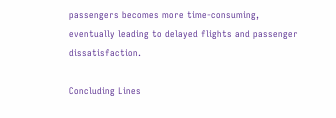passengers becomes more time-consuming, eventually leading to delayed flights and passenger dissatisfaction.

Concluding Lines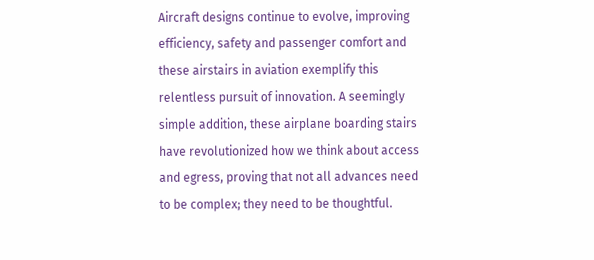Aircraft designs continue to evolve, improving efficiency, safety and passenger comfort and these airstairs in aviation exemplify this relentless pursuit of innovation. A seemingly simple addition, these airplane boarding stairs have revolutionized how we think about access and egress, proving that not all advances need to be complex; they need to be thoughtful.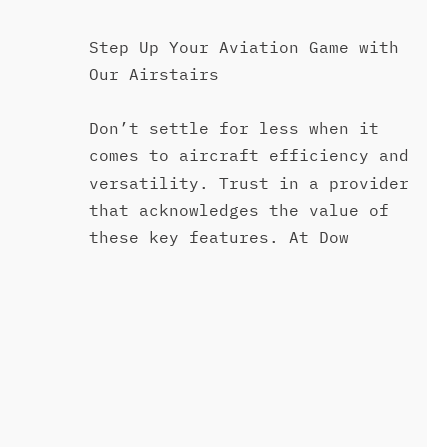Step Up Your Aviation Game with Our Airstairs

Don’t settle for less when it comes to aircraft efficiency and versatility. Trust in a provider that acknowledges the value of these key features. At Dow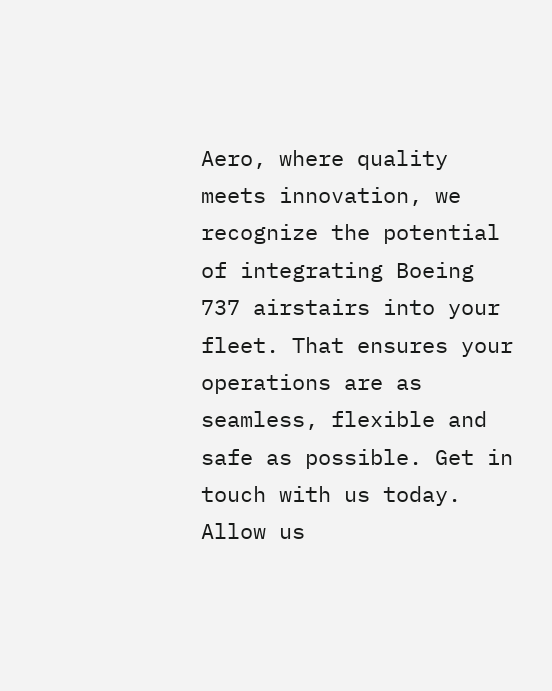Aero, where quality meets innovation, we recognize the potential of integrating Boeing 737 airstairs into your fleet. That ensures your operations are as seamless, flexible and safe as possible. Get in touch with us today. Allow us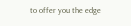to offer you the edge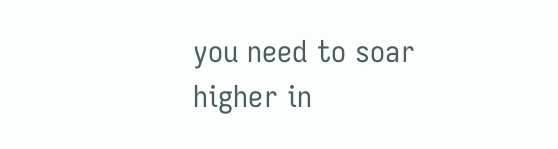you need to soar higher in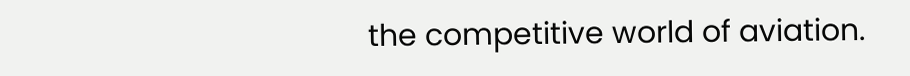the competitive world of aviation.